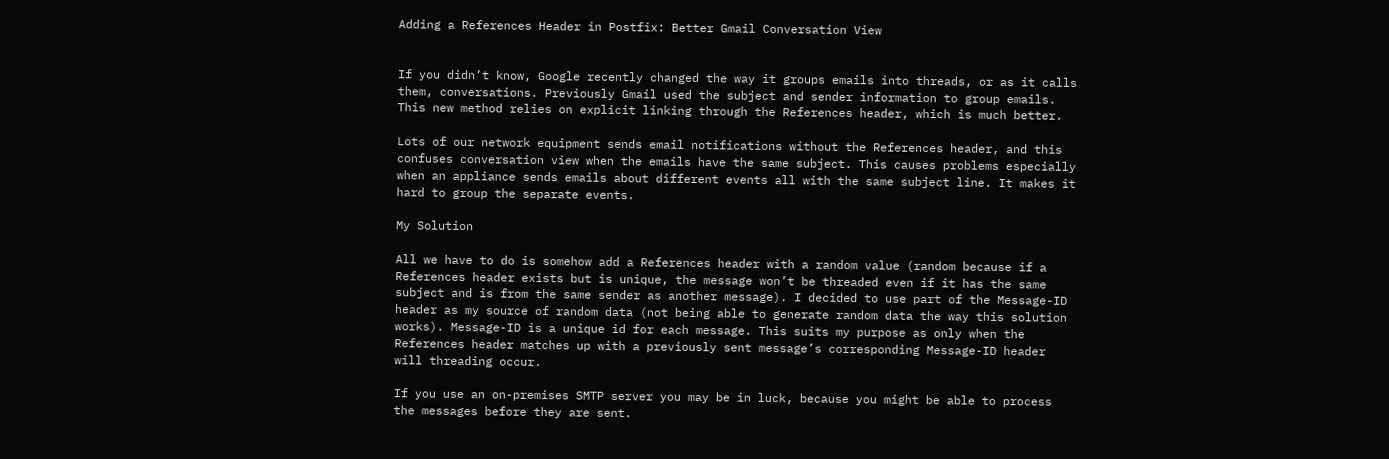Adding a References Header in Postfix: Better Gmail Conversation View


If you didn’t know, Google recently changed the way it groups emails into threads, or as it calls them, conversations. Previously Gmail used the subject and sender information to group emails. This new method relies on explicit linking through the References header, which is much better.

Lots of our network equipment sends email notifications without the References header, and this confuses conversation view when the emails have the same subject. This causes problems especially when an appliance sends emails about different events all with the same subject line. It makes it hard to group the separate events.

My Solution

All we have to do is somehow add a References header with a random value (random because if a References header exists but is unique, the message won’t be threaded even if it has the same subject and is from the same sender as another message). I decided to use part of the Message-ID header as my source of random data (not being able to generate random data the way this solution works). Message-ID is a unique id for each message. This suits my purpose as only when the References header matches up with a previously sent message’s corresponding Message-ID header will threading occur.

If you use an on-premises SMTP server you may be in luck, because you might be able to process the messages before they are sent.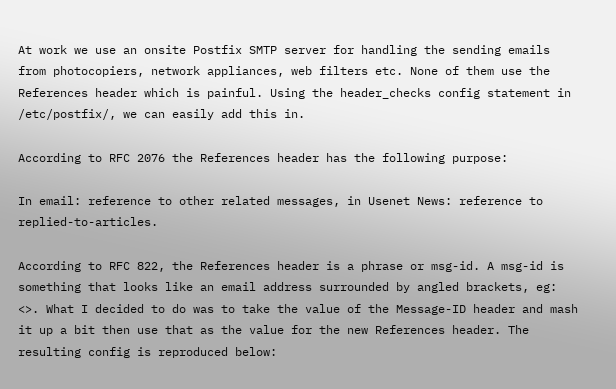At work we use an onsite Postfix SMTP server for handling the sending emails from photocopiers, network appliances, web filters etc. None of them use the References header which is painful. Using the header_checks config statement in /etc/postfix/, we can easily add this in.

According to RFC 2076 the References header has the following purpose:

In email: reference to other related messages, in Usenet News: reference to replied-to-articles.

According to RFC 822, the References header is a phrase or msg-id. A msg-id is something that looks like an email address surrounded by angled brackets, eg: <>. What I decided to do was to take the value of the Message-ID header and mash it up a bit then use that as the value for the new References header. The resulting config is reproduced below: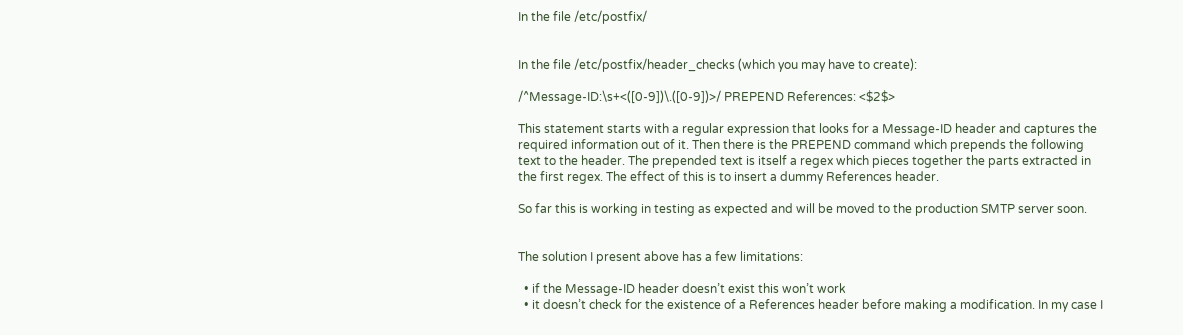In the file /etc/postfix/


In the file /etc/postfix/header_checks (which you may have to create):

/^Message-ID:\s+<([0-9])\.([0-9])>/ PREPEND References: <$2$>

This statement starts with a regular expression that looks for a Message-ID header and captures the required information out of it. Then there is the PREPEND command which prepends the following text to the header. The prepended text is itself a regex which pieces together the parts extracted in the first regex. The effect of this is to insert a dummy References header.

So far this is working in testing as expected and will be moved to the production SMTP server soon.


The solution I present above has a few limitations:

  • if the Message-ID header doesn’t exist this won’t work
  • it doesn’t check for the existence of a References header before making a modification. In my case I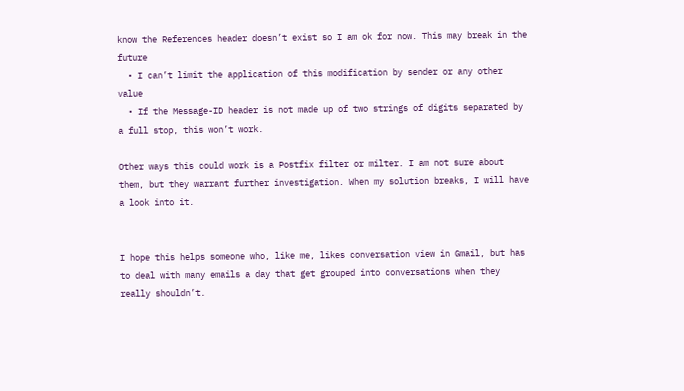know the References header doesn’t exist so I am ok for now. This may break in the future
  • I can’t limit the application of this modification by sender or any other value
  • If the Message-ID header is not made up of two strings of digits separated by a full stop, this won’t work.

Other ways this could work is a Postfix filter or milter. I am not sure about them, but they warrant further investigation. When my solution breaks, I will have a look into it.


I hope this helps someone who, like me, likes conversation view in Gmail, but has to deal with many emails a day that get grouped into conversations when they really shouldn’t.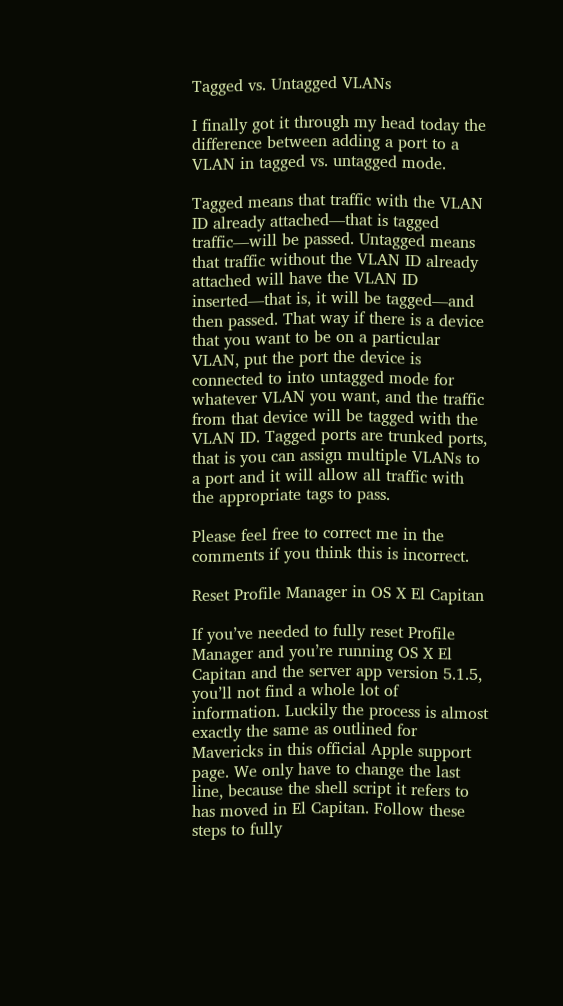Tagged vs. Untagged VLANs

I finally got it through my head today the difference between adding a port to a VLAN in tagged vs. untagged mode.

Tagged means that traffic with the VLAN ID already attached—that is tagged traffic—will be passed. Untagged means that traffic without the VLAN ID already attached will have the VLAN ID inserted—that is, it will be tagged—and then passed. That way if there is a device that you want to be on a particular VLAN, put the port the device is connected to into untagged mode for whatever VLAN you want, and the traffic from that device will be tagged with the VLAN ID. Tagged ports are trunked ports, that is you can assign multiple VLANs to a port and it will allow all traffic with the appropriate tags to pass.

Please feel free to correct me in the comments if you think this is incorrect.

Reset Profile Manager in OS X El Capitan

If you’ve needed to fully reset Profile Manager and you’re running OS X El Capitan and the server app version 5.1.5, you’ll not find a whole lot of information. Luckily the process is almost exactly the same as outlined for Mavericks in this official Apple support page. We only have to change the last line, because the shell script it refers to has moved in El Capitan. Follow these steps to fully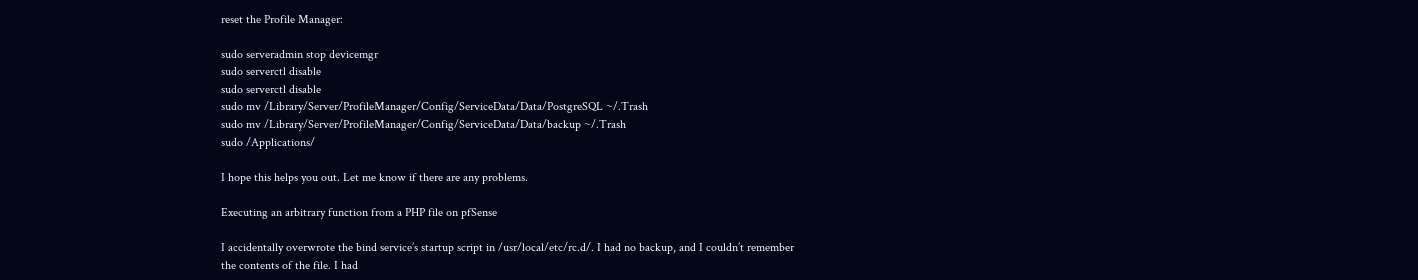reset the Profile Manager:

sudo serveradmin stop devicemgr
sudo serverctl disable
sudo serverctl disable
sudo mv /Library/Server/ProfileManager/Config/ServiceData/Data/PostgreSQL ~/.Trash
sudo mv /Library/Server/ProfileManager/Config/ServiceData/Data/backup ~/.Trash
sudo /Applications/

I hope this helps you out. Let me know if there are any problems.

Executing an arbitrary function from a PHP file on pfSense

I accidentally overwrote the bind service’s startup script in /usr/local/etc/rc.d/. I had no backup, and I couldn’t remember the contents of the file. I had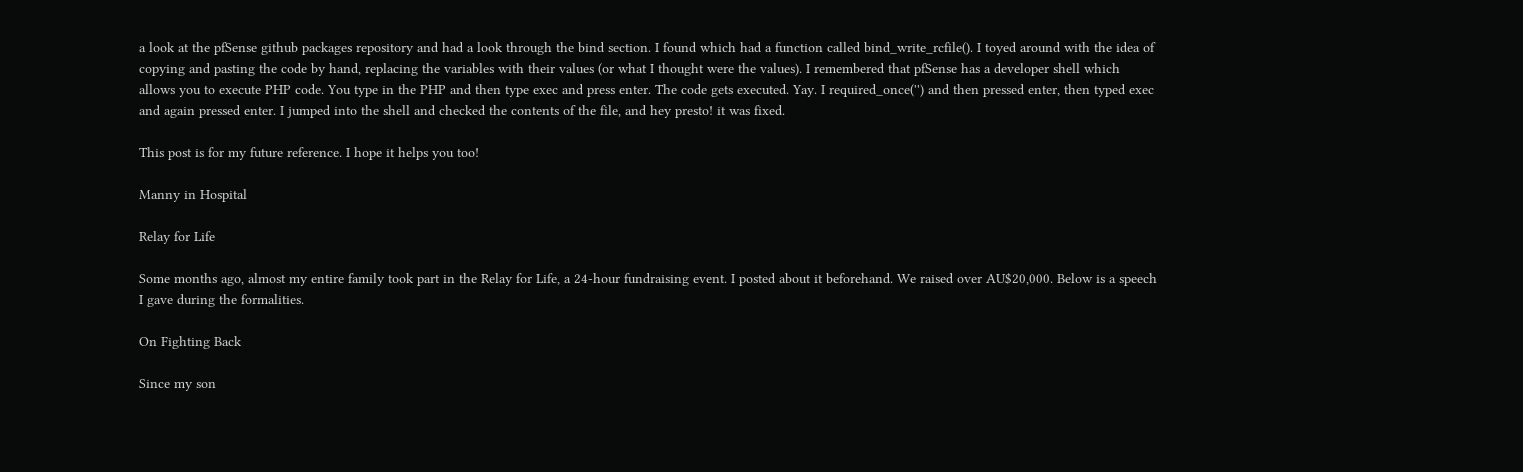a look at the pfSense github packages repository and had a look through the bind section. I found which had a function called bind_write_rcfile(). I toyed around with the idea of copying and pasting the code by hand, replacing the variables with their values (or what I thought were the values). I remembered that pfSense has a developer shell which allows you to execute PHP code. You type in the PHP and then type exec and press enter. The code gets executed. Yay. I required_once('') and then pressed enter, then typed exec and again pressed enter. I jumped into the shell and checked the contents of the file, and hey presto! it was fixed.

This post is for my future reference. I hope it helps you too!

Manny in Hospital

Relay for Life

Some months ago, almost my entire family took part in the Relay for Life, a 24-hour fundraising event. I posted about it beforehand. We raised over AU$20,000. Below is a speech I gave during the formalities.

On Fighting Back

Since my son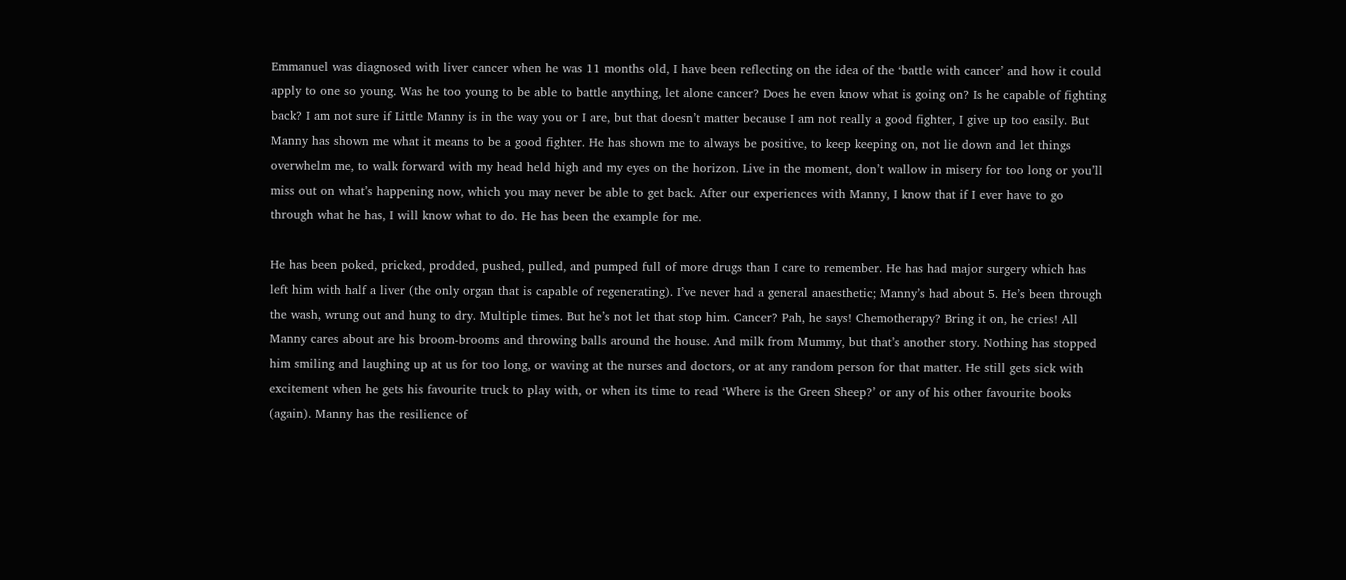Emmanuel was diagnosed with liver cancer when he was 11 months old, I have been reflecting on the idea of the ‘battle with cancer’ and how it could apply to one so young. Was he too young to be able to battle anything, let alone cancer? Does he even know what is going on? Is he capable of fighting back? I am not sure if Little Manny is in the way you or I are, but that doesn’t matter because I am not really a good fighter, I give up too easily. But Manny has shown me what it means to be a good fighter. He has shown me to always be positive, to keep keeping on, not lie down and let things overwhelm me, to walk forward with my head held high and my eyes on the horizon. Live in the moment, don’t wallow in misery for too long or you’ll miss out on what’s happening now, which you may never be able to get back. After our experiences with Manny, I know that if I ever have to go through what he has, I will know what to do. He has been the example for me.

He has been poked, pricked, prodded, pushed, pulled, and pumped full of more drugs than I care to remember. He has had major surgery which has left him with half a liver (the only organ that is capable of regenerating). I’ve never had a general anaesthetic; Manny’s had about 5. He’s been through the wash, wrung out and hung to dry. Multiple times. But he’s not let that stop him. Cancer? Pah, he says! Chemotherapy? Bring it on, he cries! All Manny cares about are his broom-brooms and throwing balls around the house. And milk from Mummy, but that’s another story. Nothing has stopped him smiling and laughing up at us for too long, or waving at the nurses and doctors, or at any random person for that matter. He still gets sick with excitement when he gets his favourite truck to play with, or when its time to read ‘Where is the Green Sheep?’ or any of his other favourite books (again). Manny has the resilience of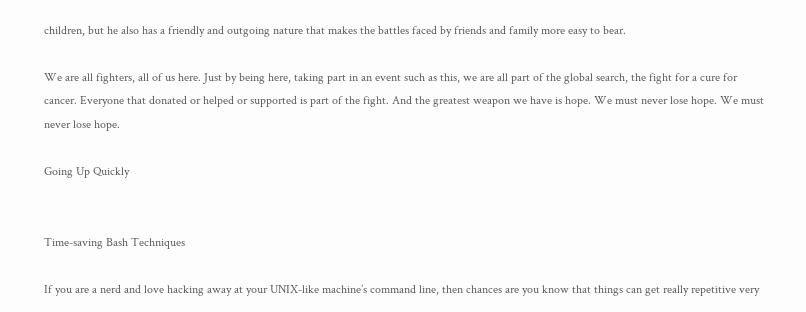children, but he also has a friendly and outgoing nature that makes the battles faced by friends and family more easy to bear.

We are all fighters, all of us here. Just by being here, taking part in an event such as this, we are all part of the global search, the fight for a cure for cancer. Everyone that donated or helped or supported is part of the fight. And the greatest weapon we have is hope. We must never lose hope. We must never lose hope.

Going Up Quickly


Time-saving Bash Techniques

If you are a nerd and love hacking away at your UNIX-like machine’s command line, then chances are you know that things can get really repetitive very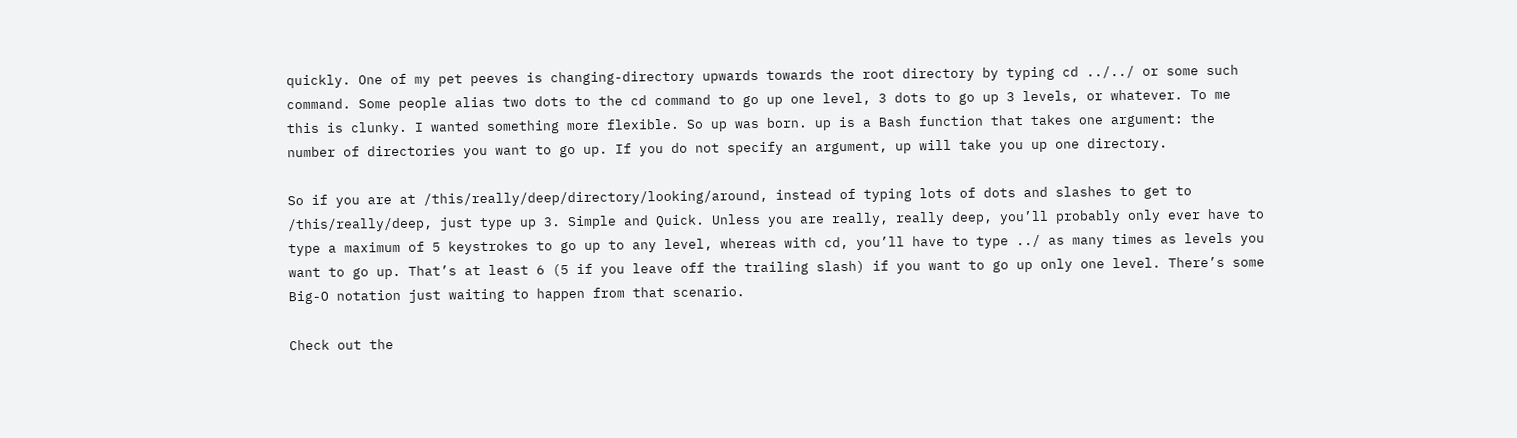quickly. One of my pet peeves is changing-directory upwards towards the root directory by typing cd ../../ or some such command. Some people alias two dots to the cd command to go up one level, 3 dots to go up 3 levels, or whatever. To me this is clunky. I wanted something more flexible. So up was born. up is a Bash function that takes one argument: the number of directories you want to go up. If you do not specify an argument, up will take you up one directory.

So if you are at /this/really/deep/directory/looking/around, instead of typing lots of dots and slashes to get to /this/really/deep, just type up 3. Simple and Quick. Unless you are really, really deep, you’ll probably only ever have to type a maximum of 5 keystrokes to go up to any level, whereas with cd, you’ll have to type ../ as many times as levels you want to go up. That’s at least 6 (5 if you leave off the trailing slash) if you want to go up only one level. There’s some Big-O notation just waiting to happen from that scenario.

Check out the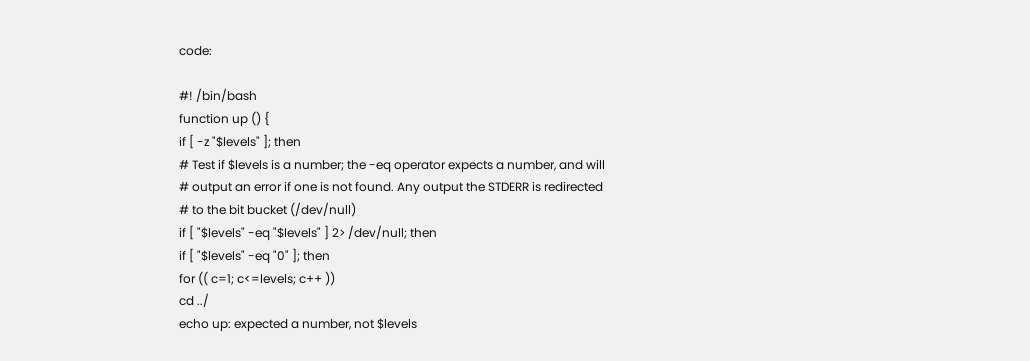code:

#! /bin/bash
function up () {
if [ -z "$levels" ]; then
# Test if $levels is a number; the -eq operator expects a number, and will
# output an error if one is not found. Any output the STDERR is redirected
# to the bit bucket (/dev/null)
if [ "$levels" -eq "$levels" ] 2> /dev/null; then
if [ "$levels" -eq "0" ]; then
for (( c=1; c<=levels; c++ ))
cd ../
echo up: expected a number, not $levels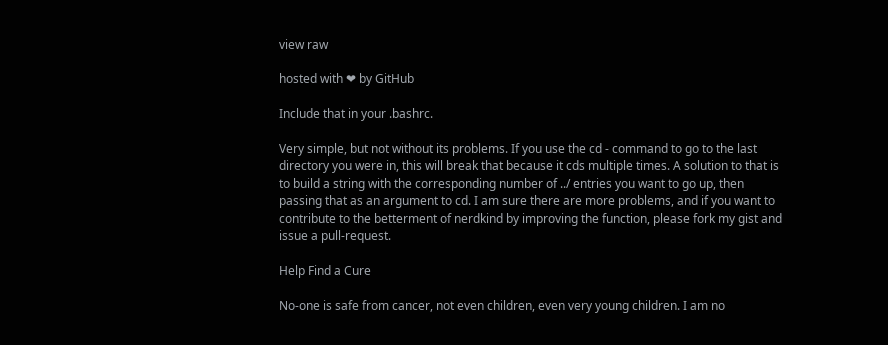view raw

hosted with ❤ by GitHub

Include that in your .bashrc.

Very simple, but not without its problems. If you use the cd - command to go to the last directory you were in, this will break that because it cds multiple times. A solution to that is to build a string with the corresponding number of ../ entries you want to go up, then passing that as an argument to cd. I am sure there are more problems, and if you want to contribute to the betterment of nerdkind by improving the function, please fork my gist and issue a pull-request.

Help Find a Cure

No-one is safe from cancer, not even children, even very young children. I am no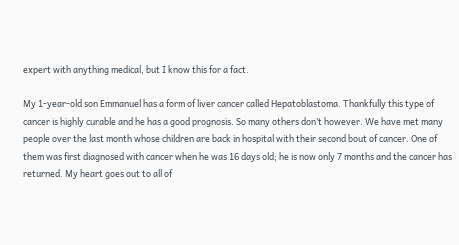expert with anything medical, but I know this for a fact.

My 1-year-old son Emmanuel has a form of liver cancer called Hepatoblastoma. Thankfully this type of cancer is highly curable and he has a good prognosis. So many others don’t however. We have met many people over the last month whose children are back in hospital with their second bout of cancer. One of them was first diagnosed with cancer when he was 16 days old; he is now only 7 months and the cancer has returned. My heart goes out to all of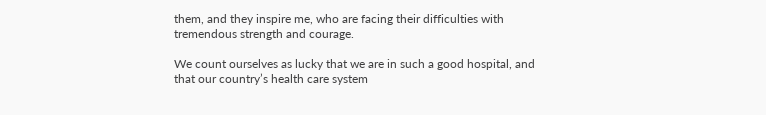them, and they inspire me, who are facing their difficulties with tremendous strength and courage.

We count ourselves as lucky that we are in such a good hospital, and that our country’s health care system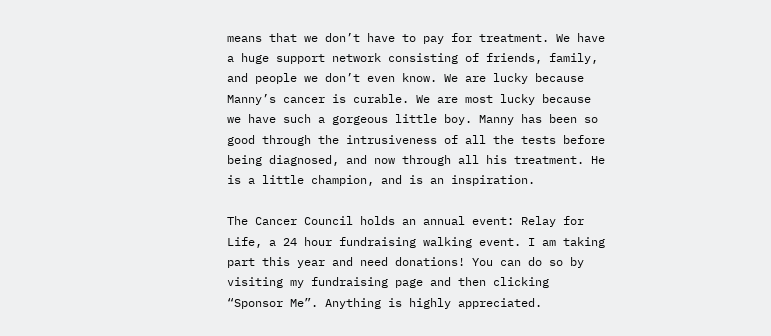means that we don’t have to pay for treatment. We have a huge support network consisting of friends, family, and people we don’t even know. We are lucky because Manny’s cancer is curable. We are most lucky because we have such a gorgeous little boy. Manny has been so good through the intrusiveness of all the tests before being diagnosed, and now through all his treatment. He is a little champion, and is an inspiration.

The Cancer Council holds an annual event: Relay for Life, a 24 hour fundraising walking event. I am taking part this year and need donations! You can do so by visiting my fundraising page and then clicking “Sponsor Me”. Anything is highly appreciated.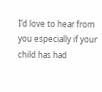I’d love to hear from you especially if your child has had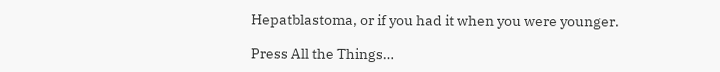Hepatblastoma, or if you had it when you were younger.

Press All the Things…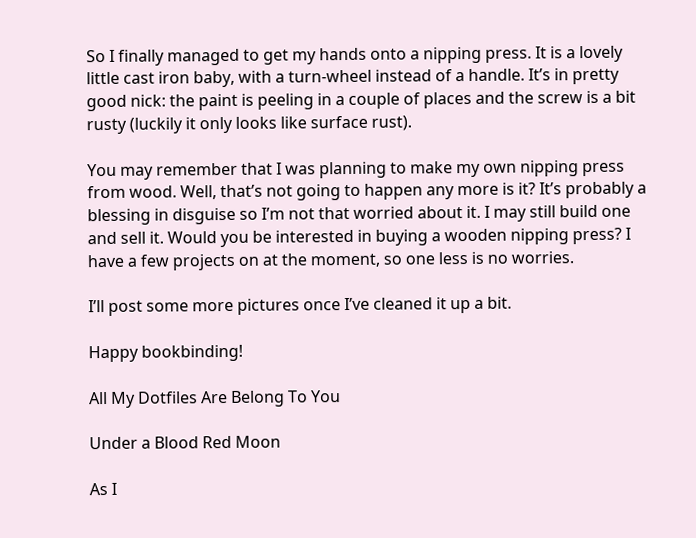So I finally managed to get my hands onto a nipping press. It is a lovely little cast iron baby, with a turn-wheel instead of a handle. It’s in pretty good nick: the paint is peeling in a couple of places and the screw is a bit rusty (luckily it only looks like surface rust).

You may remember that I was planning to make my own nipping press from wood. Well, that’s not going to happen any more is it? It’s probably a blessing in disguise so I’m not that worried about it. I may still build one and sell it. Would you be interested in buying a wooden nipping press? I have a few projects on at the moment, so one less is no worries.

I’ll post some more pictures once I’ve cleaned it up a bit.

Happy bookbinding!

All My Dotfiles Are Belong To You

Under a Blood Red Moon

As I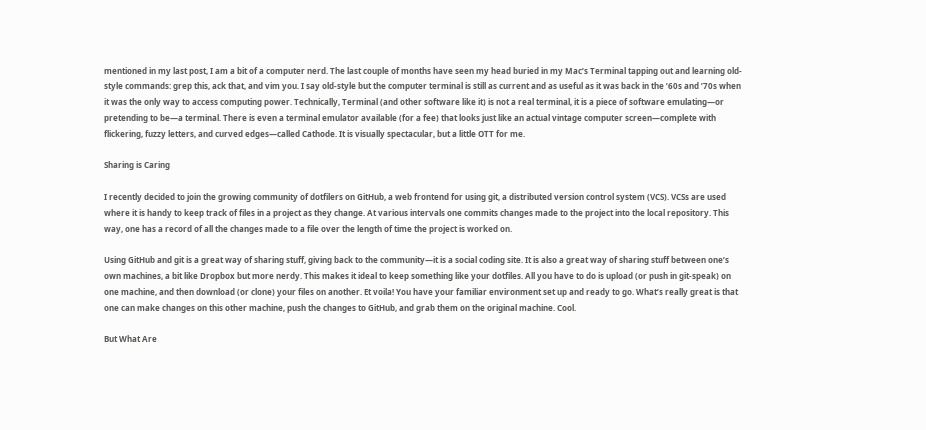mentioned in my last post, I am a bit of a computer nerd. The last couple of months have seen my head buried in my Mac’s Terminal tapping out and learning old-style commands: grep this, ack that, and vim you. I say old-style but the computer terminal is still as current and as useful as it was back in the ’60s and ’70s when it was the only way to access computing power. Technically, Terminal (and other software like it) is not a real terminal, it is a piece of software emulating—or pretending to be—a terminal. There is even a terminal emulator available (for a fee) that looks just like an actual vintage computer screen—complete with flickering, fuzzy letters, and curved edges—called Cathode. It is visually spectacular, but a little OTT for me.

Sharing is Caring

I recently decided to join the growing community of dotfilers on GitHub, a web frontend for using git, a distributed version control system (VCS). VCSs are used where it is handy to keep track of files in a project as they change. At various intervals one commits changes made to the project into the local repository. This way, one has a record of all the changes made to a file over the length of time the project is worked on.

Using GitHub and git is a great way of sharing stuff, giving back to the community—it is a social coding site. It is also a great way of sharing stuff between one’s own machines, a bit like Dropbox but more nerdy. This makes it ideal to keep something like your dotfiles. All you have to do is upload (or push in git-speak) on one machine, and then download (or clone) your files on another. Et voila! You have your familiar environment set up and ready to go. What’s really great is that one can make changes on this other machine, push the changes to GitHub, and grab them on the original machine. Cool.

But What Are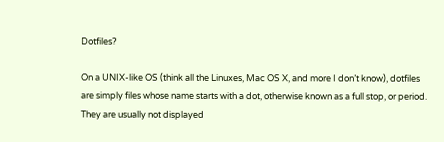Dotfiles?

On a UNIX-like OS (think all the Linuxes, Mac OS X, and more I don’t know), dotfiles are simply files whose name starts with a dot, otherwise known as a full stop, or period. They are usually not displayed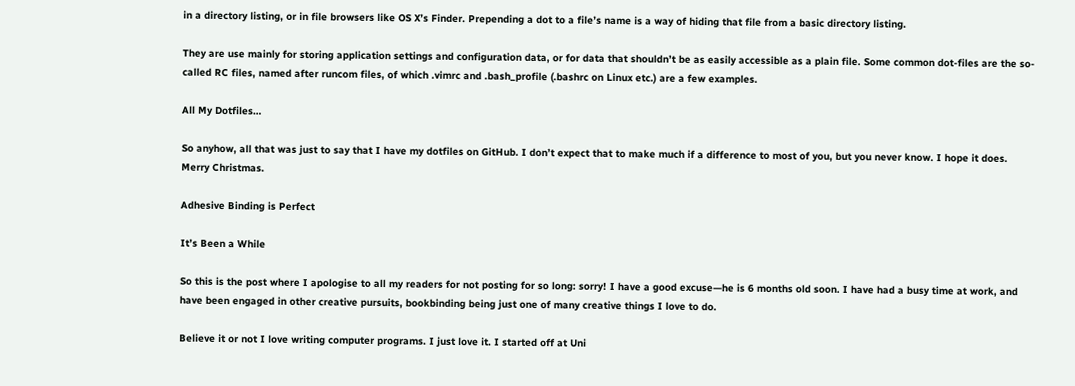in a directory listing, or in file browsers like OS X’s Finder. Prepending a dot to a file’s name is a way of hiding that file from a basic directory listing.

They are use mainly for storing application settings and configuration data, or for data that shouldn’t be as easily accessible as a plain file. Some common dot-files are the so-called RC files, named after runcom files, of which .vimrc and .bash_profile (.bashrc on Linux etc.) are a few examples.

All My Dotfiles…

So anyhow, all that was just to say that I have my dotfiles on GitHub. I don’t expect that to make much if a difference to most of you, but you never know. I hope it does. Merry Christmas.

Adhesive Binding is Perfect

It’s Been a While

So this is the post where I apologise to all my readers for not posting for so long: sorry! I have a good excuse—he is 6 months old soon. I have had a busy time at work, and have been engaged in other creative pursuits, bookbinding being just one of many creative things I love to do.

Believe it or not I love writing computer programs. I just love it. I started off at Uni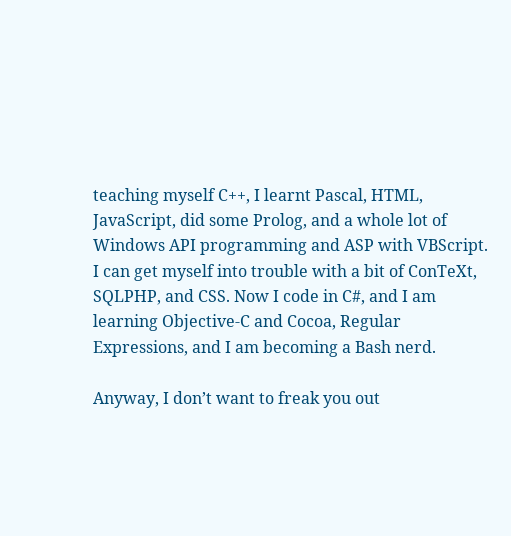teaching myself C++, I learnt Pascal, HTML, JavaScript, did some Prolog, and a whole lot of Windows API programming and ASP with VBScript. I can get myself into trouble with a bit of ConTeXt, SQLPHP, and CSS. Now I code in C#, and I am learning Objective-C and Cocoa, Regular Expressions, and I am becoming a Bash nerd.

Anyway, I don’t want to freak you out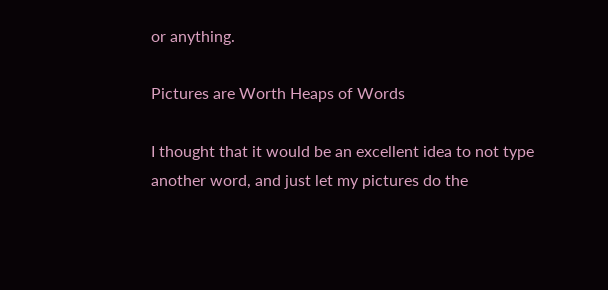or anything.

Pictures are Worth Heaps of Words

I thought that it would be an excellent idea to not type another word, and just let my pictures do the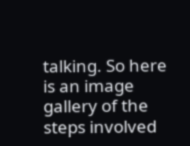talking. So here is an image gallery of the steps involved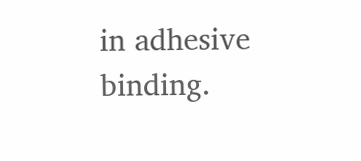in adhesive binding.